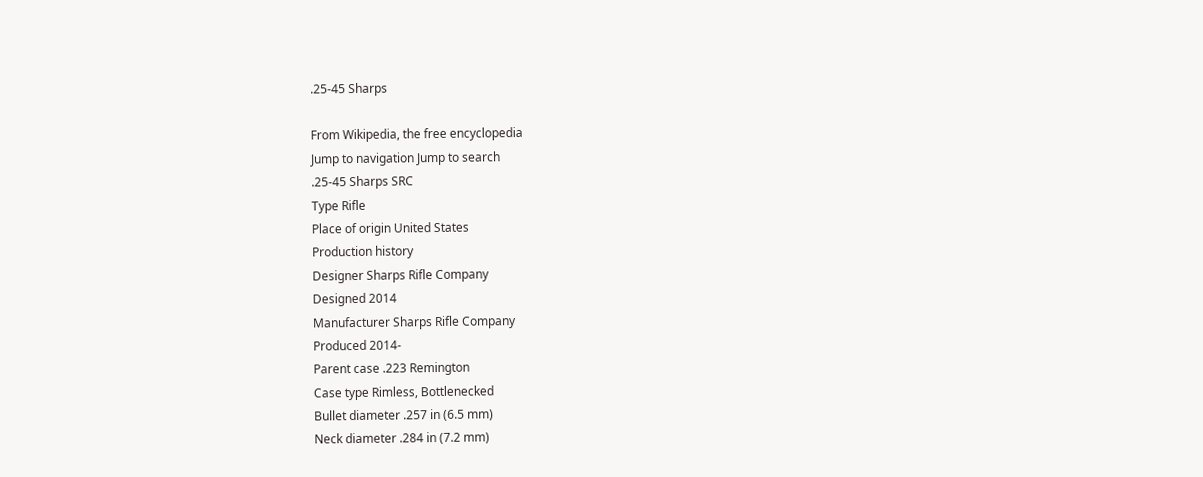.25-45 Sharps

From Wikipedia, the free encyclopedia
Jump to navigation Jump to search
.25-45 Sharps SRC
Type Rifle
Place of origin United States
Production history
Designer Sharps Rifle Company
Designed 2014
Manufacturer Sharps Rifle Company
Produced 2014-
Parent case .223 Remington
Case type Rimless, Bottlenecked
Bullet diameter .257 in (6.5 mm)
Neck diameter .284 in (7.2 mm)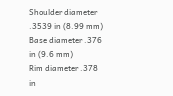Shoulder diameter .3539 in (8.99 mm)
Base diameter .376 in (9.6 mm)
Rim diameter .378 in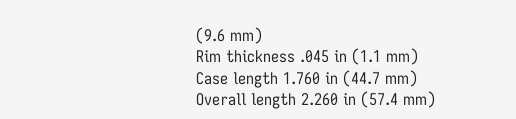(9.6 mm)
Rim thickness .045 in (1.1 mm)
Case length 1.760 in (44.7 mm)
Overall length 2.260 in (57.4 mm)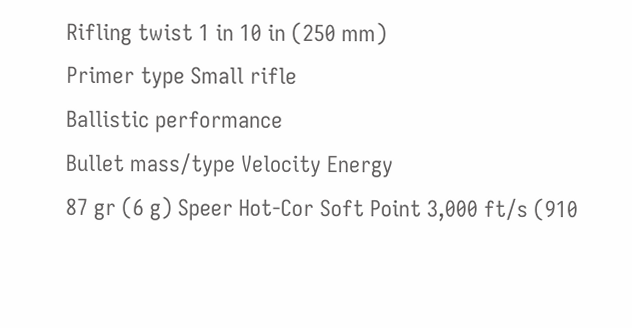Rifling twist 1 in 10 in (250 mm)
Primer type Small rifle
Ballistic performance
Bullet mass/type Velocity Energy
87 gr (6 g) Speer Hot-Cor Soft Point 3,000 ft/s (910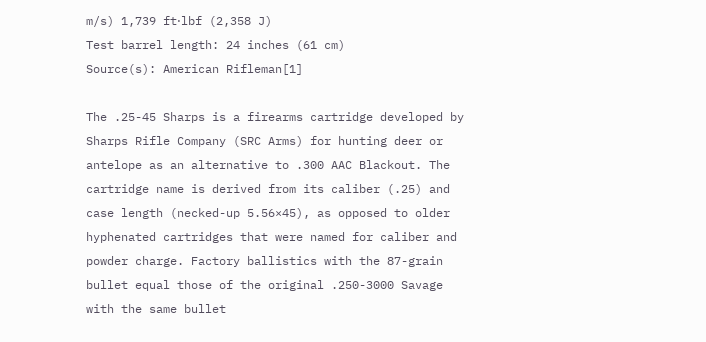m/s) 1,739 ft⋅lbf (2,358 J)
Test barrel length: 24 inches (61 cm)
Source(s): American Rifleman[1]

The .25-45 Sharps is a firearms cartridge developed by Sharps Rifle Company (SRC Arms) for hunting deer or antelope as an alternative to .300 AAC Blackout. The cartridge name is derived from its caliber (.25) and case length (necked-up 5.56×45), as opposed to older hyphenated cartridges that were named for caliber and powder charge. Factory ballistics with the 87-grain bullet equal those of the original .250-3000 Savage with the same bullet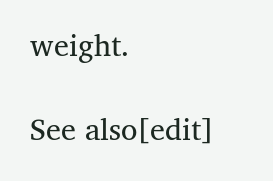weight.

See also[edit]